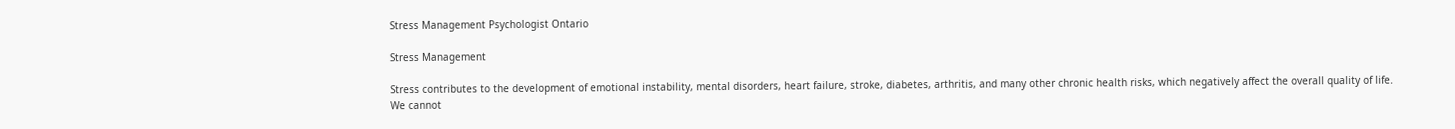Stress Management Psychologist Ontario

Stress Management

Stress contributes to the development of emotional instability, mental disorders, heart failure, stroke, diabetes, arthritis, and many other chronic health risks, which negatively affect the overall quality of life. We cannot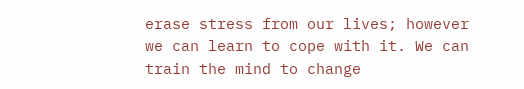erase stress from our lives; however we can learn to cope with it. We can train the mind to change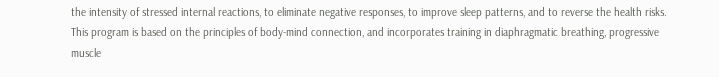the intensity of stressed internal reactions, to eliminate negative responses, to improve sleep patterns, and to reverse the health risks. This program is based on the principles of body-mind connection, and incorporates training in diaphragmatic breathing, progressive muscle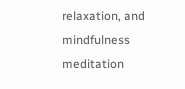relaxation, and mindfulness meditation